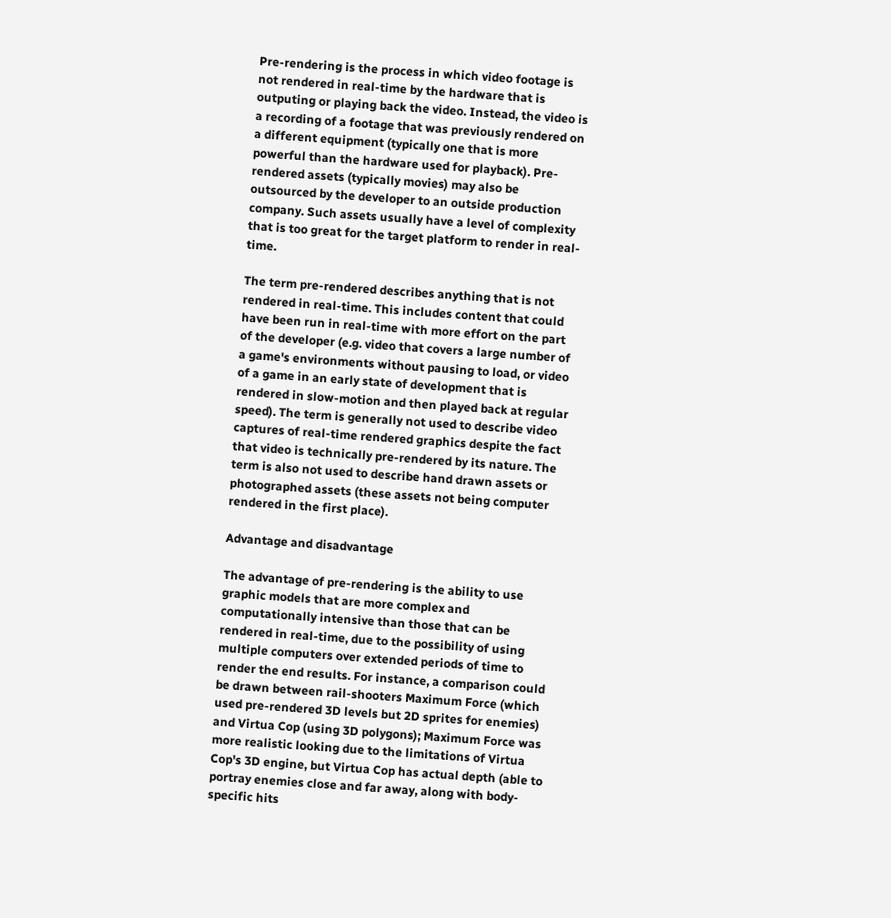Pre-rendering is the process in which video footage is not rendered in real-time by the hardware that is outputing or playing back the video. Instead, the video is a recording of a footage that was previously rendered on a different equipment (typically one that is more powerful than the hardware used for playback). Pre-rendered assets (typically movies) may also be outsourced by the developer to an outside production company. Such assets usually have a level of complexity that is too great for the target platform to render in real-time.

The term pre-rendered describes anything that is not rendered in real-time. This includes content that could have been run in real-time with more effort on the part of the developer (e.g. video that covers a large number of a game's environments without pausing to load, or video of a game in an early state of development that is rendered in slow-motion and then played back at regular speed). The term is generally not used to describe video captures of real-time rendered graphics despite the fact that video is technically pre-rendered by its nature. The term is also not used to describe hand drawn assets or photographed assets (these assets not being computer rendered in the first place).

Advantage and disadvantage

The advantage of pre-rendering is the ability to use graphic models that are more complex and computationally intensive than those that can be rendered in real-time, due to the possibility of using multiple computers over extended periods of time to render the end results. For instance, a comparison could be drawn between rail-shooters Maximum Force (which used pre-rendered 3D levels but 2D sprites for enemies) and Virtua Cop (using 3D polygons); Maximum Force was more realistic looking due to the limitations of Virtua Cop's 3D engine, but Virtua Cop has actual depth (able to portray enemies close and far away, along with body-specific hits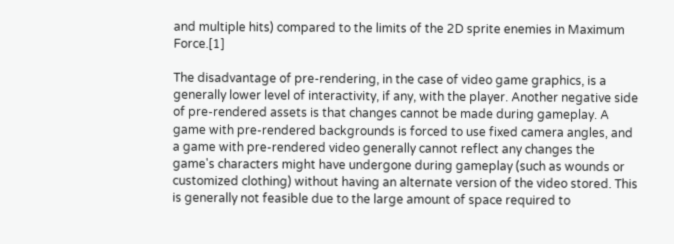and multiple hits) compared to the limits of the 2D sprite enemies in Maximum Force.[1]

The disadvantage of pre-rendering, in the case of video game graphics, is a generally lower level of interactivity, if any, with the player. Another negative side of pre-rendered assets is that changes cannot be made during gameplay. A game with pre-rendered backgrounds is forced to use fixed camera angles, and a game with pre-rendered video generally cannot reflect any changes the game's characters might have undergone during gameplay (such as wounds or customized clothing) without having an alternate version of the video stored. This is generally not feasible due to the large amount of space required to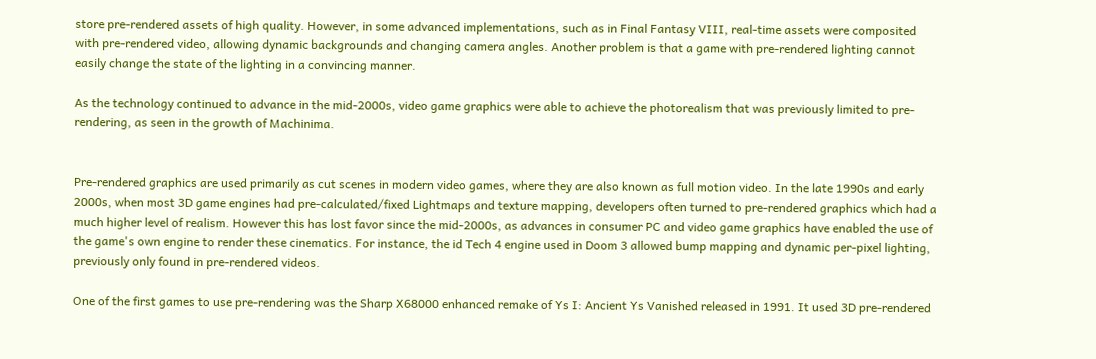store pre-rendered assets of high quality. However, in some advanced implementations, such as in Final Fantasy VIII, real-time assets were composited with pre-rendered video, allowing dynamic backgrounds and changing camera angles. Another problem is that a game with pre-rendered lighting cannot easily change the state of the lighting in a convincing manner.

As the technology continued to advance in the mid-2000s, video game graphics were able to achieve the photorealism that was previously limited to pre-rendering, as seen in the growth of Machinima.


Pre-rendered graphics are used primarily as cut scenes in modern video games, where they are also known as full motion video. In the late 1990s and early 2000s, when most 3D game engines had pre-calculated/fixed Lightmaps and texture mapping, developers often turned to pre-rendered graphics which had a much higher level of realism. However this has lost favor since the mid-2000s, as advances in consumer PC and video game graphics have enabled the use of the game's own engine to render these cinematics. For instance, the id Tech 4 engine used in Doom 3 allowed bump mapping and dynamic per-pixel lighting, previously only found in pre-rendered videos.

One of the first games to use pre-rendering was the Sharp X68000 enhanced remake of Ys I: Ancient Ys Vanished released in 1991. It used 3D pre-rendered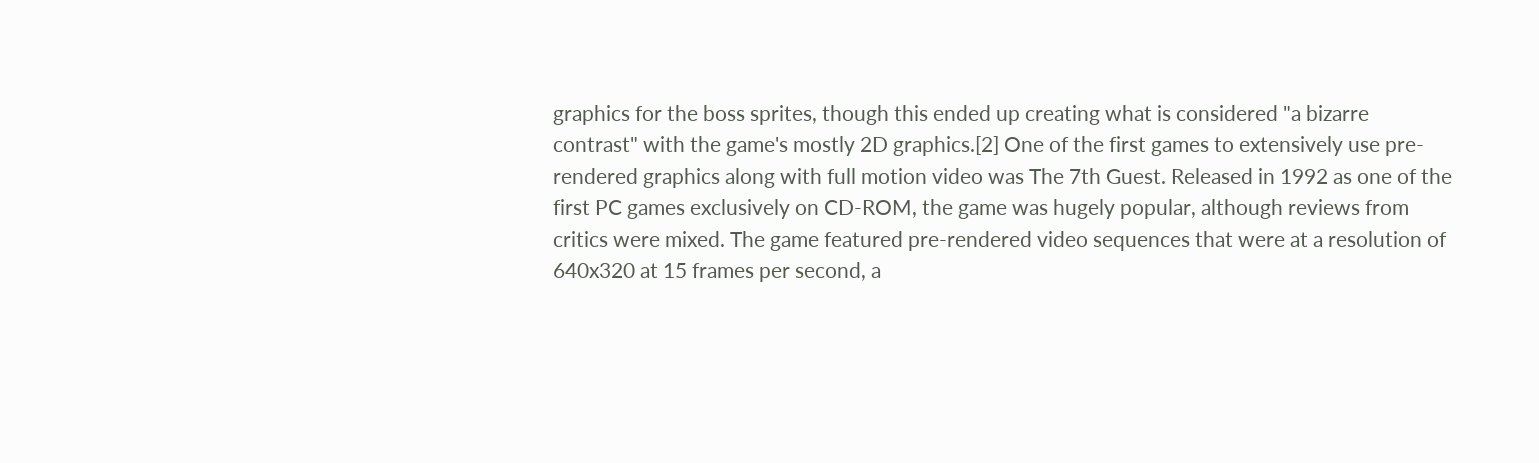graphics for the boss sprites, though this ended up creating what is considered "a bizarre contrast" with the game's mostly 2D graphics.[2] One of the first games to extensively use pre-rendered graphics along with full motion video was The 7th Guest. Released in 1992 as one of the first PC games exclusively on CD-ROM, the game was hugely popular, although reviews from critics were mixed. The game featured pre-rendered video sequences that were at a resolution of 640x320 at 15 frames per second, a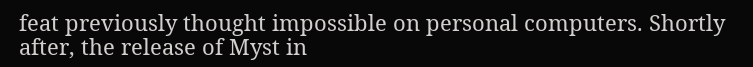feat previously thought impossible on personal computers. Shortly after, the release of Myst in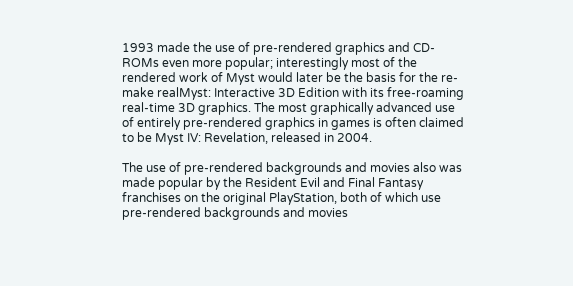1993 made the use of pre-rendered graphics and CD-ROMs even more popular; interestingly most of the rendered work of Myst would later be the basis for the re-make realMyst: Interactive 3D Edition with its free-roaming real-time 3D graphics. The most graphically advanced use of entirely pre-rendered graphics in games is often claimed to be Myst IV: Revelation, released in 2004.

The use of pre-rendered backgrounds and movies also was made popular by the Resident Evil and Final Fantasy franchises on the original PlayStation, both of which use pre-rendered backgrounds and movies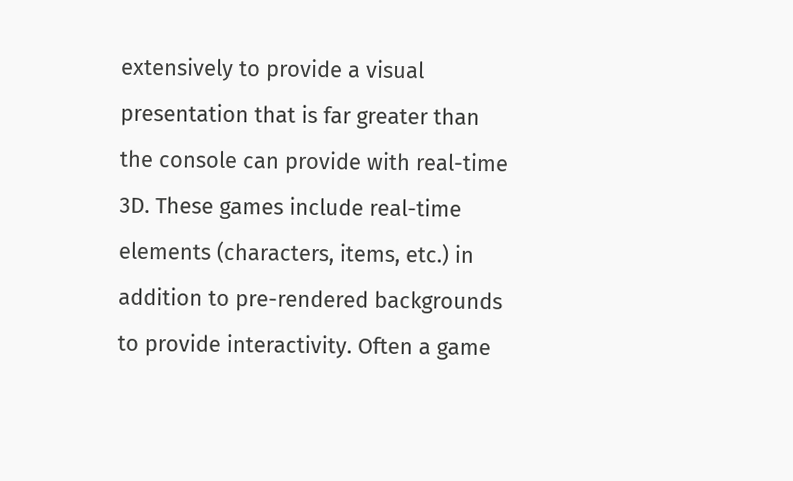extensively to provide a visual presentation that is far greater than the console can provide with real-time 3D. These games include real-time elements (characters, items, etc.) in addition to pre-rendered backgrounds to provide interactivity. Often a game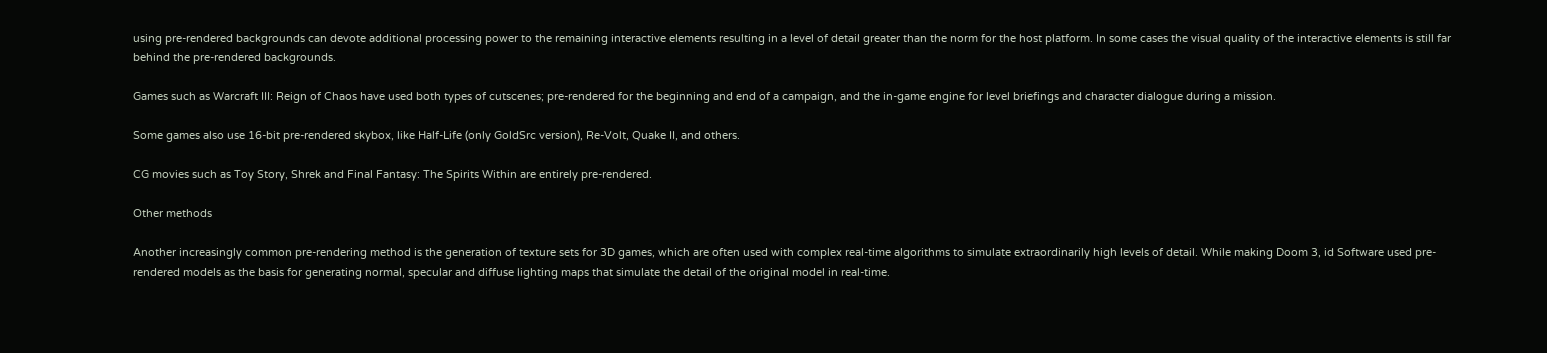using pre-rendered backgrounds can devote additional processing power to the remaining interactive elements resulting in a level of detail greater than the norm for the host platform. In some cases the visual quality of the interactive elements is still far behind the pre-rendered backgrounds.

Games such as Warcraft III: Reign of Chaos have used both types of cutscenes; pre-rendered for the beginning and end of a campaign, and the in-game engine for level briefings and character dialogue during a mission.

Some games also use 16-bit pre-rendered skybox, like Half-Life (only GoldSrc version), Re-Volt, Quake II, and others.

CG movies such as Toy Story, Shrek and Final Fantasy: The Spirits Within are entirely pre-rendered.

Other methods

Another increasingly common pre-rendering method is the generation of texture sets for 3D games, which are often used with complex real-time algorithms to simulate extraordinarily high levels of detail. While making Doom 3, id Software used pre-rendered models as the basis for generating normal, specular and diffuse lighting maps that simulate the detail of the original model in real-time.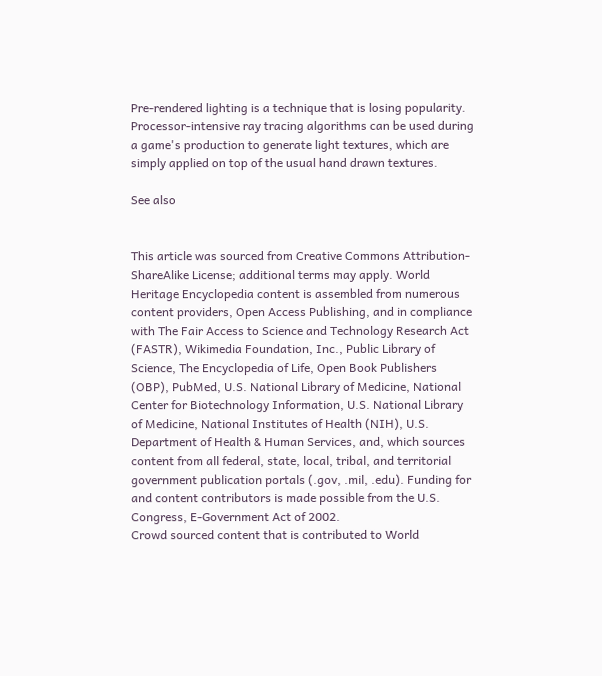Pre-rendered lighting is a technique that is losing popularity. Processor-intensive ray tracing algorithms can be used during a game's production to generate light textures, which are simply applied on top of the usual hand drawn textures.

See also


This article was sourced from Creative Commons Attribution-ShareAlike License; additional terms may apply. World Heritage Encyclopedia content is assembled from numerous content providers, Open Access Publishing, and in compliance with The Fair Access to Science and Technology Research Act (FASTR), Wikimedia Foundation, Inc., Public Library of Science, The Encyclopedia of Life, Open Book Publishers (OBP), PubMed, U.S. National Library of Medicine, National Center for Biotechnology Information, U.S. National Library of Medicine, National Institutes of Health (NIH), U.S. Department of Health & Human Services, and, which sources content from all federal, state, local, tribal, and territorial government publication portals (.gov, .mil, .edu). Funding for and content contributors is made possible from the U.S. Congress, E-Government Act of 2002.
Crowd sourced content that is contributed to World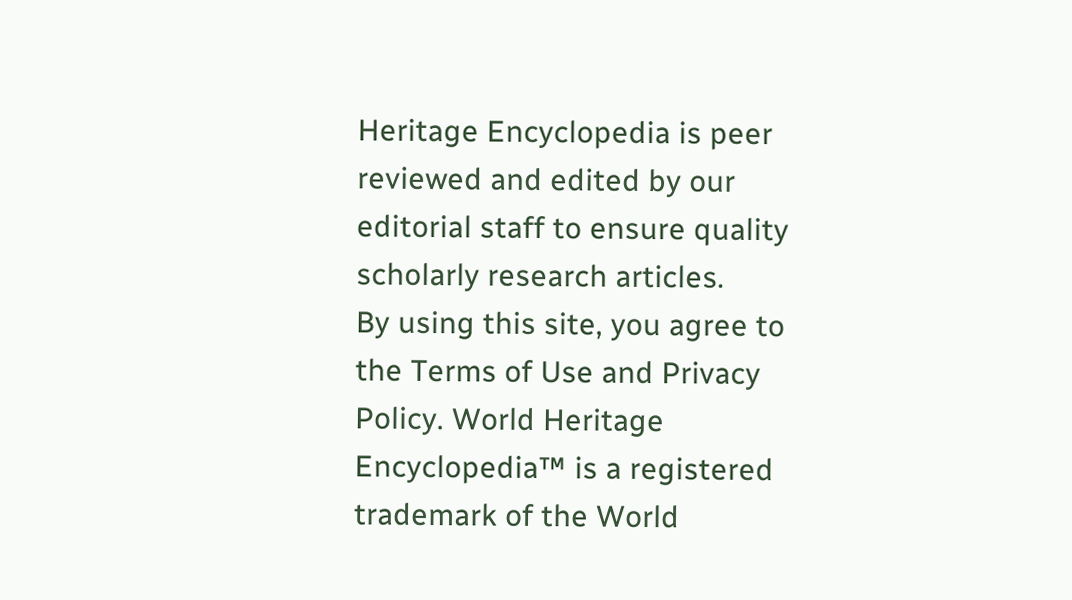Heritage Encyclopedia is peer reviewed and edited by our editorial staff to ensure quality scholarly research articles.
By using this site, you agree to the Terms of Use and Privacy Policy. World Heritage Encyclopedia™ is a registered trademark of the World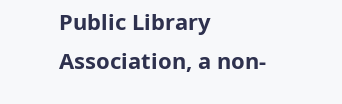Public Library Association, a non-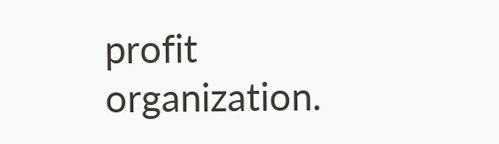profit organization.